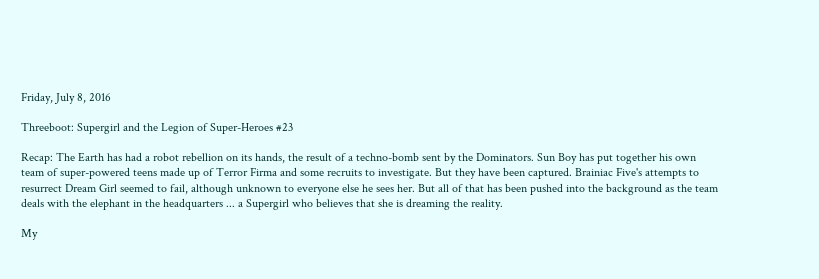Friday, July 8, 2016

Threeboot: Supergirl and the Legion of Super-Heroes #23

Recap: The Earth has had a robot rebellion on its hands, the result of a techno-bomb sent by the Dominators. Sun Boy has put together his own team of super-powered teens made up of Terror Firma and some recruits to investigate. But they have been captured. Brainiac Five's attempts to resurrect Dream Girl seemed to fail, although unknown to everyone else he sees her. But all of that has been pushed into the background as the team deals with the elephant in the headquarters ... a Supergirl who believes that she is dreaming the reality.

My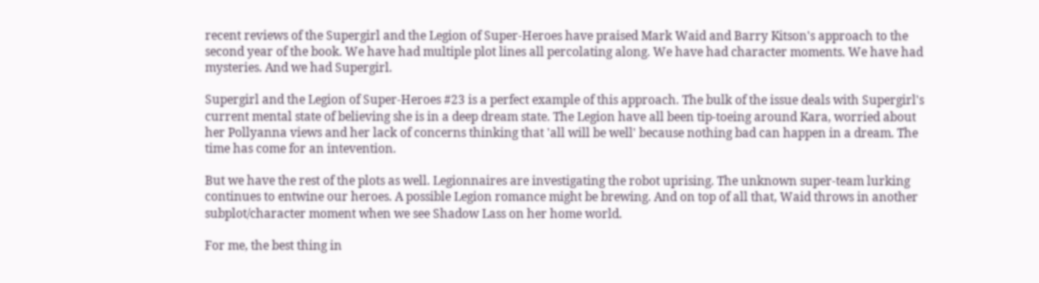recent reviews of the Supergirl and the Legion of Super-Heroes have praised Mark Waid and Barry Kitson's approach to the second year of the book. We have had multiple plot lines all percolating along. We have had character moments. We have had mysteries. And we had Supergirl.

Supergirl and the Legion of Super-Heroes #23 is a perfect example of this approach. The bulk of the issue deals with Supergirl's current mental state of believing she is in a deep dream state. The Legion have all been tip-toeing around Kara, worried about her Pollyanna views and her lack of concerns thinking that 'all will be well' because nothing bad can happen in a dream. The time has come for an intevention.

But we have the rest of the plots as well. Legionnaires are investigating the robot uprising. The unknown super-team lurking continues to entwine our heroes. A possible Legion romance might be brewing. And on top of all that, Waid throws in another subplot/character moment when we see Shadow Lass on her home world.

For me, the best thing in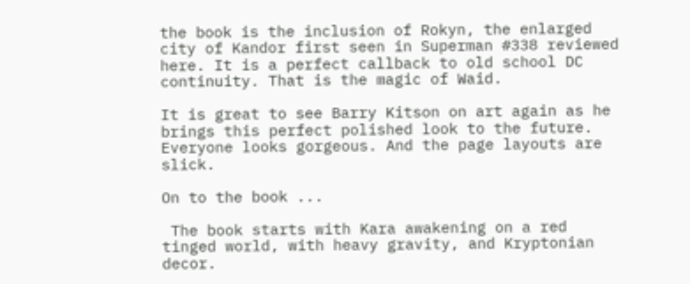the book is the inclusion of Rokyn, the enlarged city of Kandor first seen in Superman #338 reviewed here. It is a perfect callback to old school DC continuity. That is the magic of Waid.

It is great to see Barry Kitson on art again as he brings this perfect polished look to the future. Everyone looks gorgeous. And the page layouts are slick.

On to the book ...

 The book starts with Kara awakening on a red tinged world, with heavy gravity, and Kryptonian decor.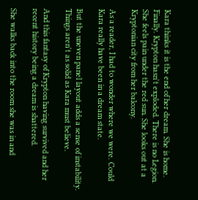Kara thinks it is the end of her dream. She is home. Finally. Krypton hasn't exploded. There is no Legion. She feels pain under the red sun. She looks out at a Kryptonian city from her balcony.

As a reader, I had to wonder where we were. Could Kara really have been in a dream state.

But the uneven panel layout adds a sense of instability. Things aren't as solid as Kara must believe.

And this fantasy of Krypton having survived and her recent history being a dream is shattered.

She walks back into the room she was in and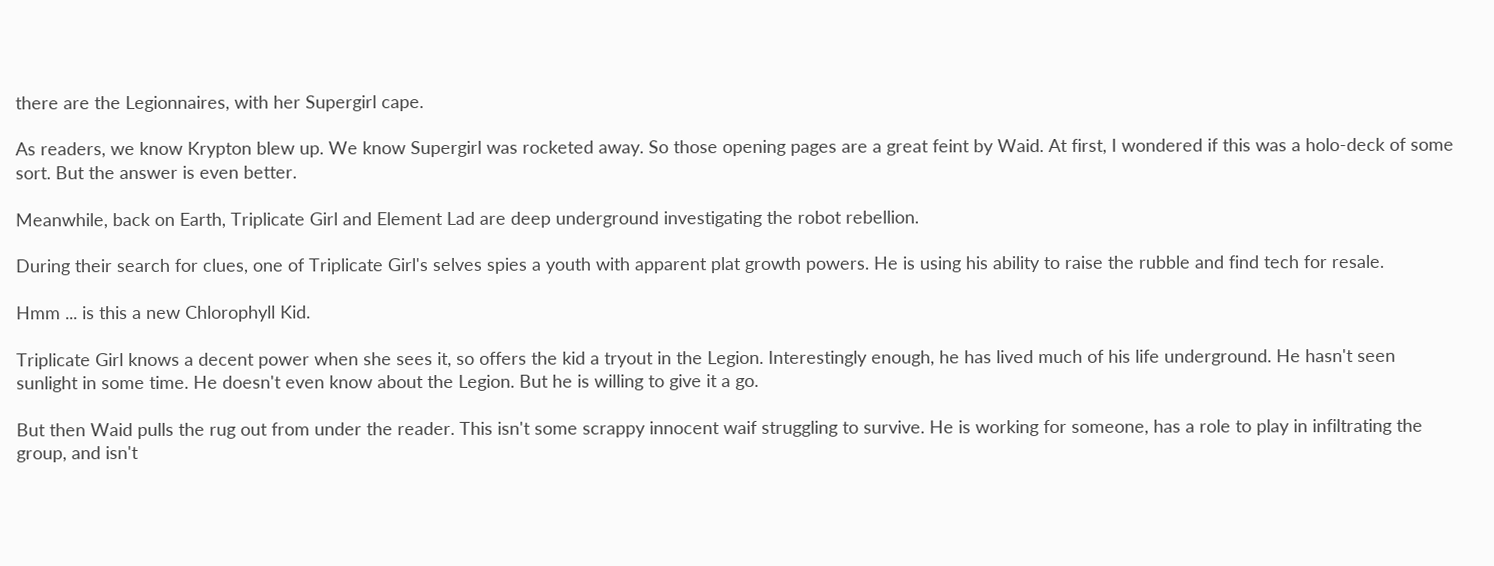there are the Legionnaires, with her Supergirl cape.

As readers, we know Krypton blew up. We know Supergirl was rocketed away. So those opening pages are a great feint by Waid. At first, I wondered if this was a holo-deck of some sort. But the answer is even better.

Meanwhile, back on Earth, Triplicate Girl and Element Lad are deep underground investigating the robot rebellion.

During their search for clues, one of Triplicate Girl's selves spies a youth with apparent plat growth powers. He is using his ability to raise the rubble and find tech for resale.

Hmm ... is this a new Chlorophyll Kid.

Triplicate Girl knows a decent power when she sees it, so offers the kid a tryout in the Legion. Interestingly enough, he has lived much of his life underground. He hasn't seen sunlight in some time. He doesn't even know about the Legion. But he is willing to give it a go.

But then Waid pulls the rug out from under the reader. This isn't some scrappy innocent waif struggling to survive. He is working for someone, has a role to play in infiltrating the group, and isn't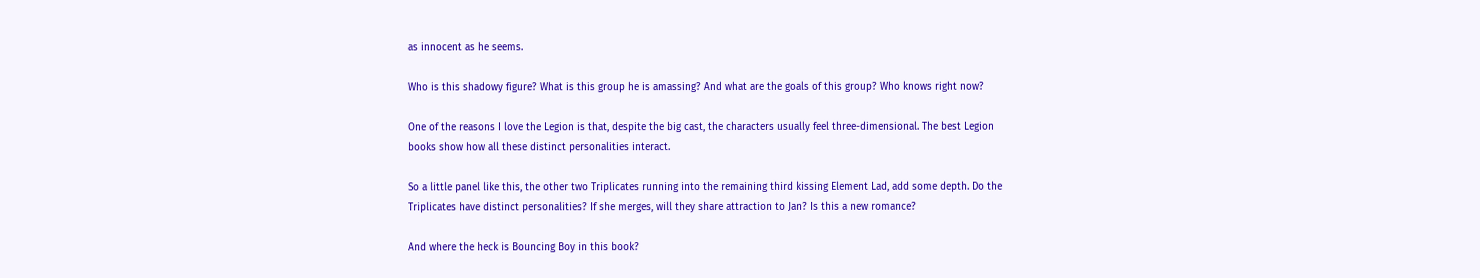as innocent as he seems.

Who is this shadowy figure? What is this group he is amassing? And what are the goals of this group? Who knows right now?

One of the reasons I love the Legion is that, despite the big cast, the characters usually feel three-dimensional. The best Legion books show how all these distinct personalities interact.

So a little panel like this, the other two Triplicates running into the remaining third kissing Element Lad, add some depth. Do the Triplicates have distinct personalities? If she merges, will they share attraction to Jan? Is this a new romance?

And where the heck is Bouncing Boy in this book?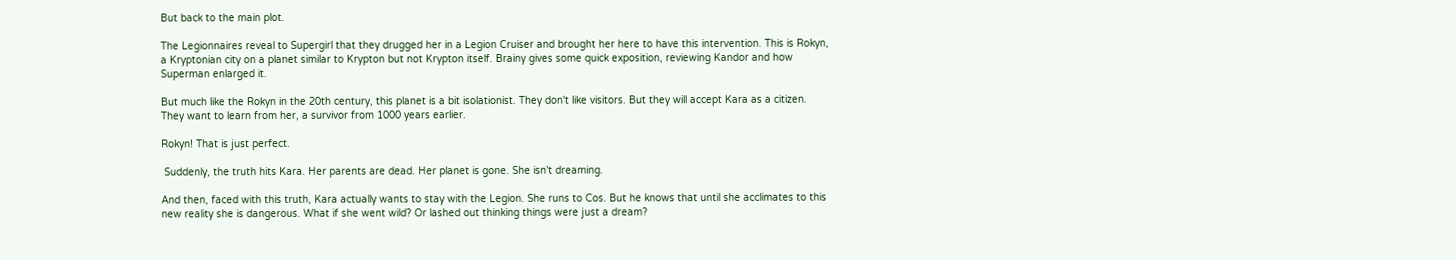But back to the main plot.

The Legionnaires reveal to Supergirl that they drugged her in a Legion Cruiser and brought her here to have this intervention. This is Rokyn, a Kryptonian city on a planet similar to Krypton but not Krypton itself. Brainy gives some quick exposition, reviewing Kandor and how Superman enlarged it.

But much like the Rokyn in the 20th century, this planet is a bit isolationist. They don't like visitors. But they will accept Kara as a citizen. They want to learn from her, a survivor from 1000 years earlier.

Rokyn! That is just perfect.

 Suddenly, the truth hits Kara. Her parents are dead. Her planet is gone. She isn't dreaming.

And then, faced with this truth, Kara actually wants to stay with the Legion. She runs to Cos. But he knows that until she acclimates to this new reality she is dangerous. What if she went wild? Or lashed out thinking things were just a dream?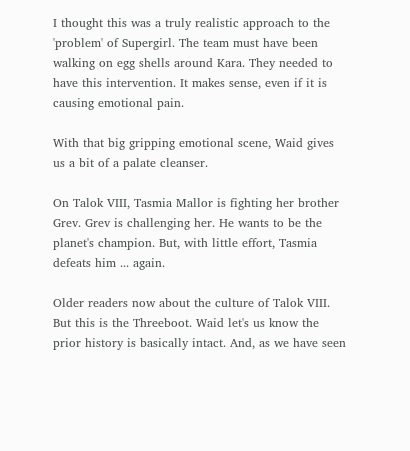I thought this was a truly realistic approach to the 'problem' of Supergirl. The team must have been walking on egg shells around Kara. They needed to have this intervention. It makes sense, even if it is causing emotional pain.

With that big gripping emotional scene, Waid gives us a bit of a palate cleanser.

On Talok VIII, Tasmia Mallor is fighting her brother Grev. Grev is challenging her. He wants to be the planet's champion. But, with little effort, Tasmia defeats him ... again.

Older readers now about the culture of Talok VIII. But this is the Threeboot. Waid let's us know the prior history is basically intact. And, as we have seen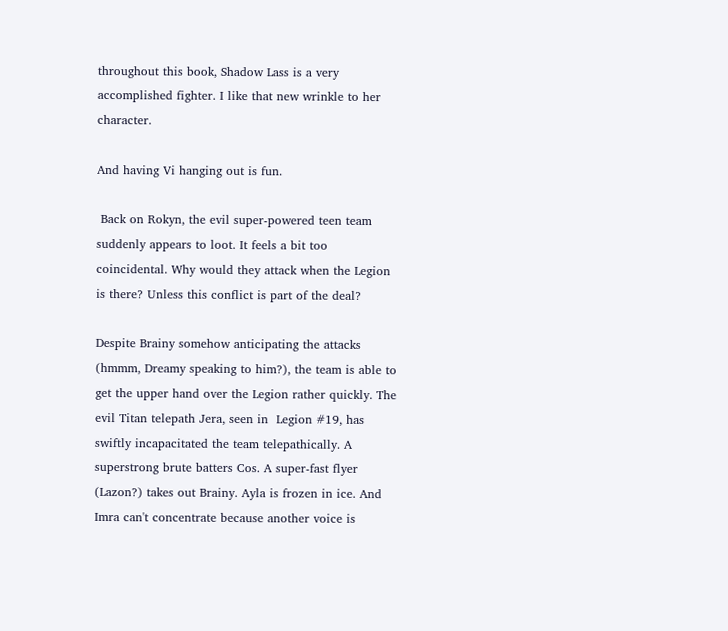throughout this book, Shadow Lass is a very accomplished fighter. I like that new wrinkle to her character.

And having Vi hanging out is fun.

 Back on Rokyn, the evil super-powered teen team suddenly appears to loot. It feels a bit too coincidental. Why would they attack when the Legion is there? Unless this conflict is part of the deal?

Despite Brainy somehow anticipating the attacks (hmmm, Dreamy speaking to him?), the team is able to get the upper hand over the Legion rather quickly. The evil Titan telepath Jera, seen in  Legion #19, has swiftly incapacitated the team telepathically. A superstrong brute batters Cos. A super-fast flyer (Lazon?) takes out Brainy. Ayla is frozen in ice. And Imra can't concentrate because another voice is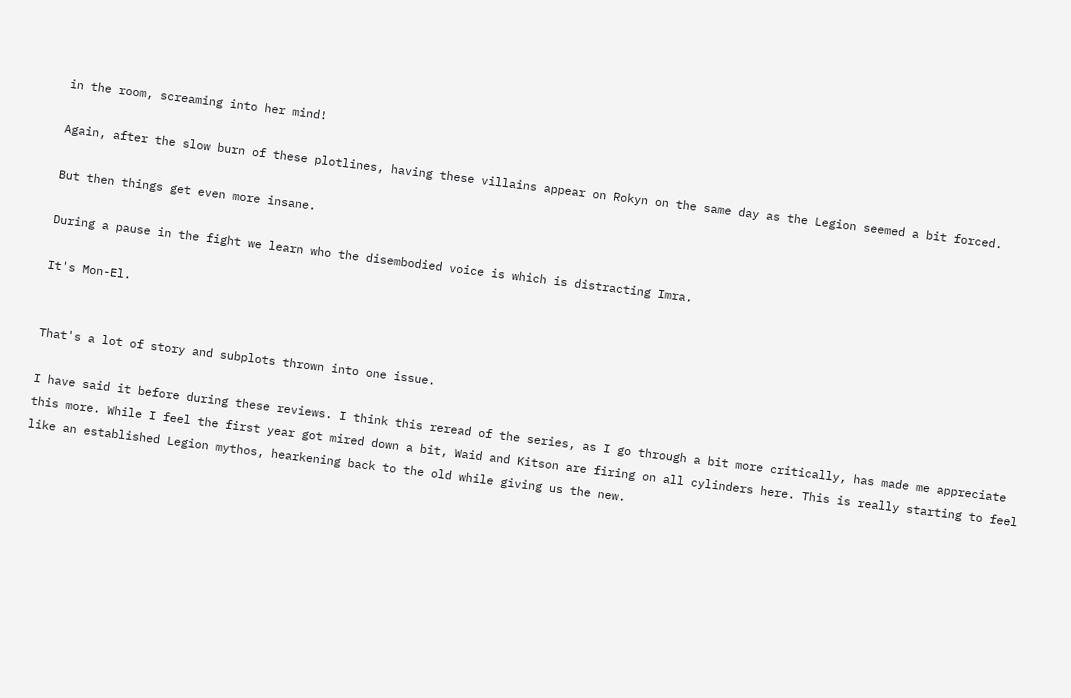in the room, screaming into her mind!

Again, after the slow burn of these plotlines, having these villains appear on Rokyn on the same day as the Legion seemed a bit forced.

But then things get even more insane.

During a pause in the fight we learn who the disembodied voice is which is distracting Imra.

It's Mon-El.


That's a lot of story and subplots thrown into one issue.

I have said it before during these reviews. I think this reread of the series, as I go through a bit more critically, has made me appreciate this more. While I feel the first year got mired down a bit, Waid and Kitson are firing on all cylinders here. This is really starting to feel like an established Legion mythos, hearkening back to the old while giving us the new.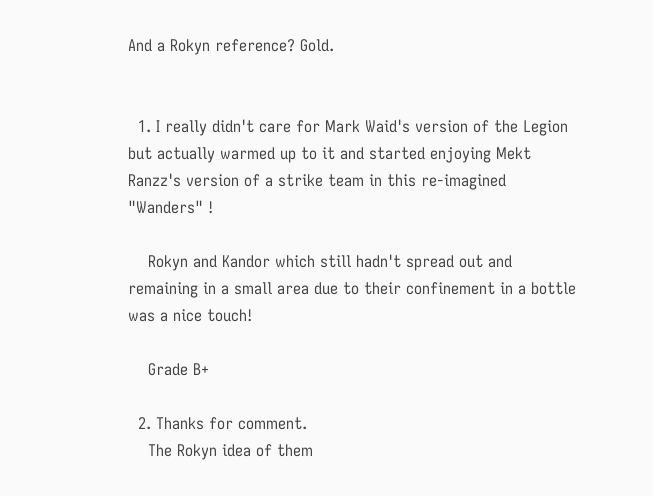And a Rokyn reference? Gold.


  1. I really didn't care for Mark Waid's version of the Legion but actually warmed up to it and started enjoying Mekt Ranzz's version of a strike team in this re-imagined "Wanders" !

    Rokyn and Kandor which still hadn't spread out and remaining in a small area due to their confinement in a bottle was a nice touch!

    Grade B+

  2. Thanks for comment.
    The Rokyn idea of them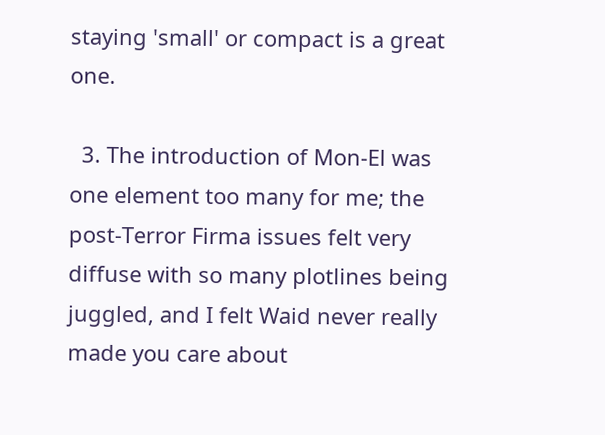staying 'small' or compact is a great one.

  3. The introduction of Mon-El was one element too many for me; the post-Terror Firma issues felt very diffuse with so many plotlines being juggled, and I felt Waid never really made you care about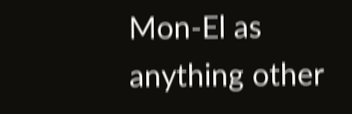Mon-El as anything other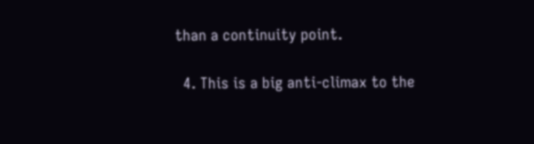than a continuity point.

  4. This is a big anti-climax to the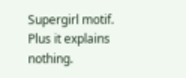Supergirl motif. Plus it explains nothing.